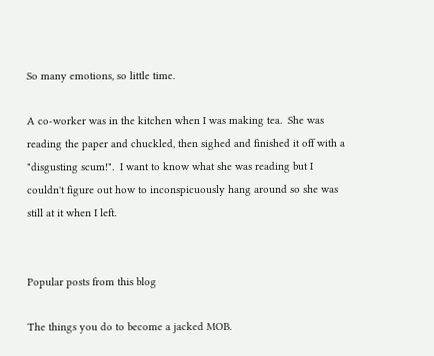So many emotions, so little time.

A co-worker was in the kitchen when I was making tea.  She was reading the paper and chuckled, then sighed and finished it off with a "disgusting scum!".  I want to know what she was reading but I couldn't figure out how to inconspicuously hang around so she was still at it when I left.


Popular posts from this blog

The things you do to become a jacked MOB.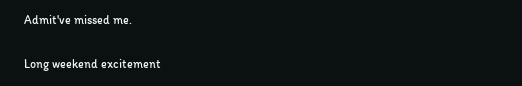Admit've missed me.

Long weekend excitement